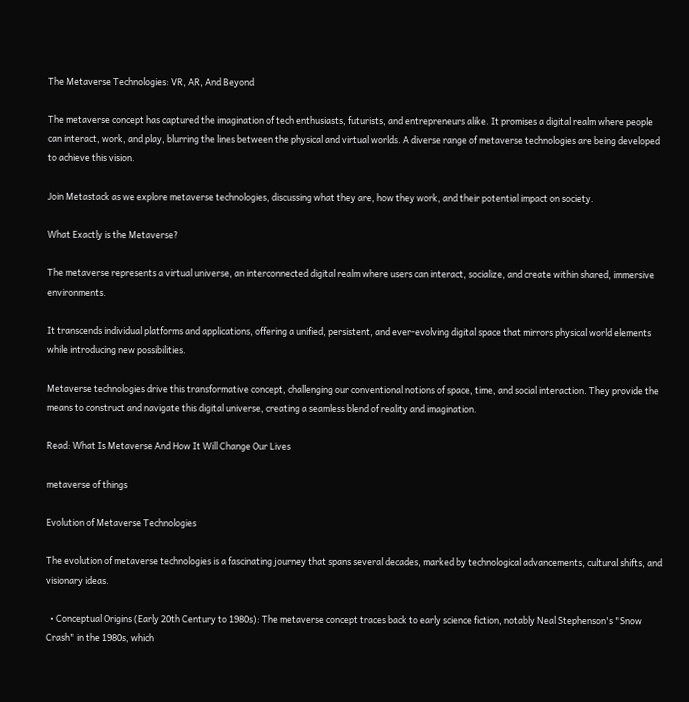The Metaverse Technologies: VR, AR, And Beyond

The metaverse concept has captured the imagination of tech enthusiasts, futurists, and entrepreneurs alike. It promises a digital realm where people can interact, work, and play, blurring the lines between the physical and virtual worlds. A diverse range of metaverse technologies are being developed to achieve this vision.

Join Metastack as we explore metaverse technologies, discussing what they are, how they work, and their potential impact on society.

What Exactly is the Metaverse?

The metaverse represents a virtual universe, an interconnected digital realm where users can interact, socialize, and create within shared, immersive environments.

It transcends individual platforms and applications, offering a unified, persistent, and ever-evolving digital space that mirrors physical world elements while introducing new possibilities.

Metaverse technologies drive this transformative concept, challenging our conventional notions of space, time, and social interaction. They provide the means to construct and navigate this digital universe, creating a seamless blend of reality and imagination.

Read: What Is Metaverse And How It Will Change Our Lives

metaverse of things

Evolution of Metaverse Technologies

The evolution of metaverse technologies is a fascinating journey that spans several decades, marked by technological advancements, cultural shifts, and visionary ideas.

  • Conceptual Origins (Early 20th Century to 1980s): The metaverse concept traces back to early science fiction, notably Neal Stephenson's "Snow Crash" in the 1980s, which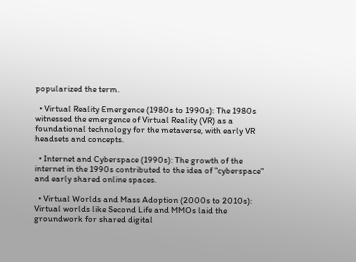popularized the term.

  • Virtual Reality Emergence (1980s to 1990s): The 1980s witnessed the emergence of Virtual Reality (VR) as a foundational technology for the metaverse, with early VR headsets and concepts.

  • Internet and Cyberspace (1990s): The growth of the internet in the 1990s contributed to the idea of "cyberspace" and early shared online spaces.

  • Virtual Worlds and Mass Adoption (2000s to 2010s): Virtual worlds like Second Life and MMOs laid the groundwork for shared digital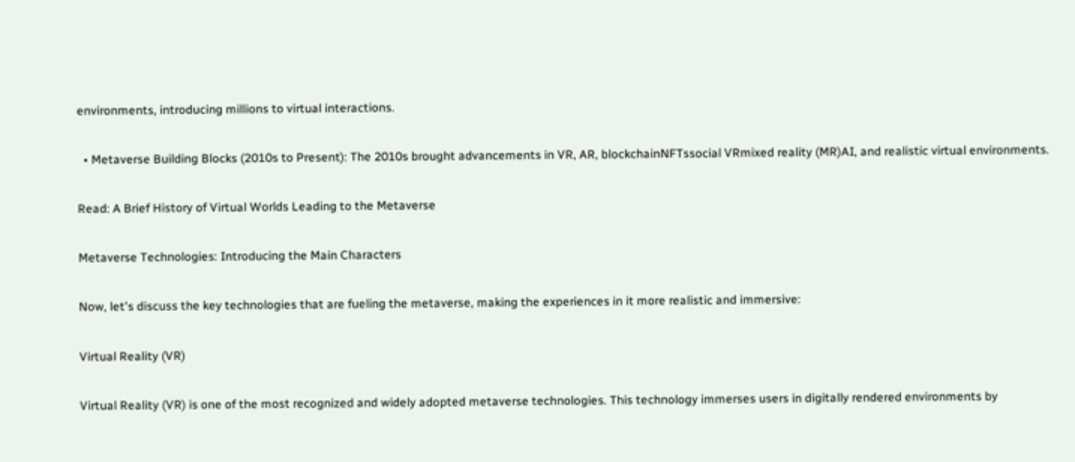environments, introducing millions to virtual interactions.

  • Metaverse Building Blocks (2010s to Present): The 2010s brought advancements in VR, AR, blockchainNFTssocial VRmixed reality (MR)AI, and realistic virtual environments.

Read: A Brief History of Virtual Worlds Leading to the Metaverse

Metaverse Technologies: Introducing the Main Characters

Now, let's discuss the key technologies that are fueling the metaverse, making the experiences in it more realistic and immersive:

Virtual Reality (VR)

Virtual Reality (VR) is one of the most recognized and widely adopted metaverse technologies. This technology immerses users in digitally rendered environments by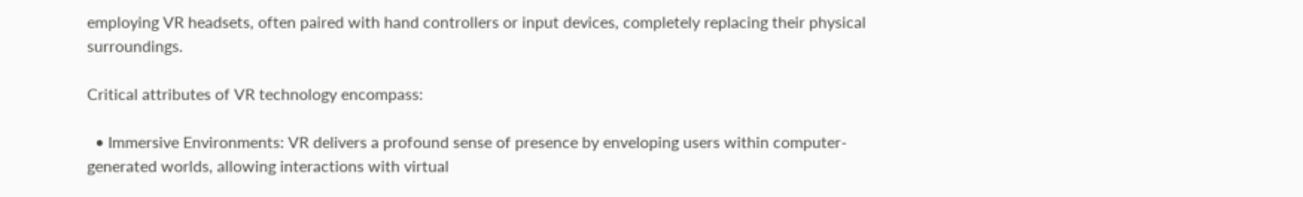employing VR headsets, often paired with hand controllers or input devices, completely replacing their physical surroundings.

Critical attributes of VR technology encompass:

  • Immersive Environments: VR delivers a profound sense of presence by enveloping users within computer-generated worlds, allowing interactions with virtual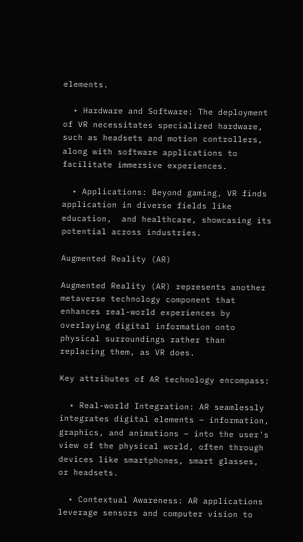elements.

  • Hardware and Software: The deployment of VR necessitates specialized hardware, such as headsets and motion controllers, along with software applications to facilitate immersive experiences.

  • Applications: Beyond gaming, VR finds application in diverse fields like education,  and healthcare, showcasing its potential across industries.

Augmented Reality (AR)

Augmented Reality (AR) represents another metaverse technology component that enhances real-world experiences by overlaying digital information onto physical surroundings rather than replacing them, as VR does.

Key attributes of AR technology encompass:

  • Real-world Integration: AR seamlessly integrates digital elements – information, graphics, and animations – into the user's view of the physical world, often through devices like smartphones, smart glasses, or headsets.

  • Contextual Awareness: AR applications leverage sensors and computer vision to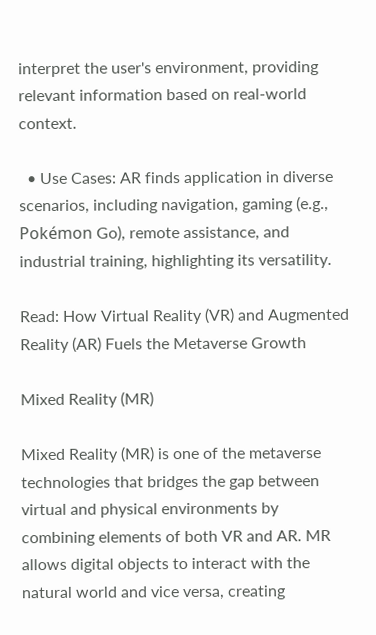interpret the user's environment, providing relevant information based on real-world context.

  • Use Cases: AR finds application in diverse scenarios, including navigation, gaming (e.g., Pokémon Go), remote assistance, and industrial training, highlighting its versatility.

Read: How Virtual Reality (VR) and Augmented Reality (AR) Fuels the Metaverse Growth

Mixed Reality (MR)

Mixed Reality (MR) is one of the metaverse technologies that bridges the gap between virtual and physical environments by combining elements of both VR and AR. MR allows digital objects to interact with the natural world and vice versa, creating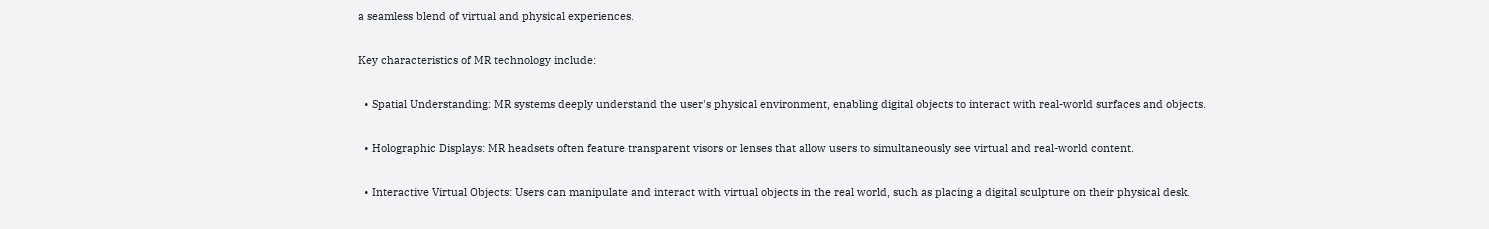a seamless blend of virtual and physical experiences.

Key characteristics of MR technology include:

  • Spatial Understanding: MR systems deeply understand the user's physical environment, enabling digital objects to interact with real-world surfaces and objects.

  • Holographic Displays: MR headsets often feature transparent visors or lenses that allow users to simultaneously see virtual and real-world content.

  • Interactive Virtual Objects: Users can manipulate and interact with virtual objects in the real world, such as placing a digital sculpture on their physical desk.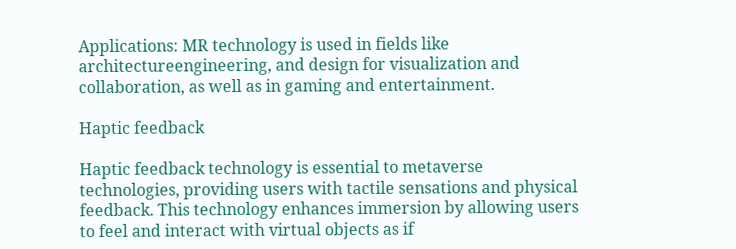Applications: MR technology is used in fields like architectureengineering, and design for visualization and collaboration, as well as in gaming and entertainment.

Haptic feedback

Haptic feedback technology is essential to metaverse technologies, providing users with tactile sensations and physical feedback. This technology enhances immersion by allowing users to feel and interact with virtual objects as if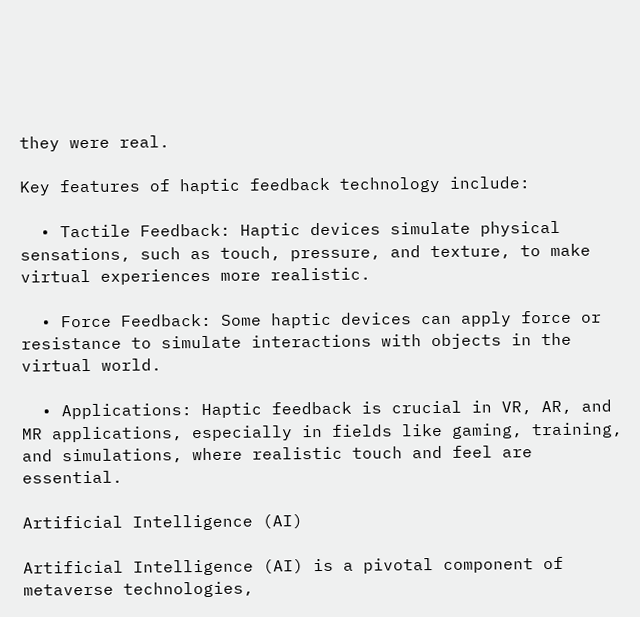they were real.

Key features of haptic feedback technology include:

  • Tactile Feedback: Haptic devices simulate physical sensations, such as touch, pressure, and texture, to make virtual experiences more realistic.

  • Force Feedback: Some haptic devices can apply force or resistance to simulate interactions with objects in the virtual world.

  • Applications: Haptic feedback is crucial in VR, AR, and MR applications, especially in fields like gaming, training, and simulations, where realistic touch and feel are essential.

Artificial Intelligence (AI)

Artificial Intelligence (AI) is a pivotal component of metaverse technologies,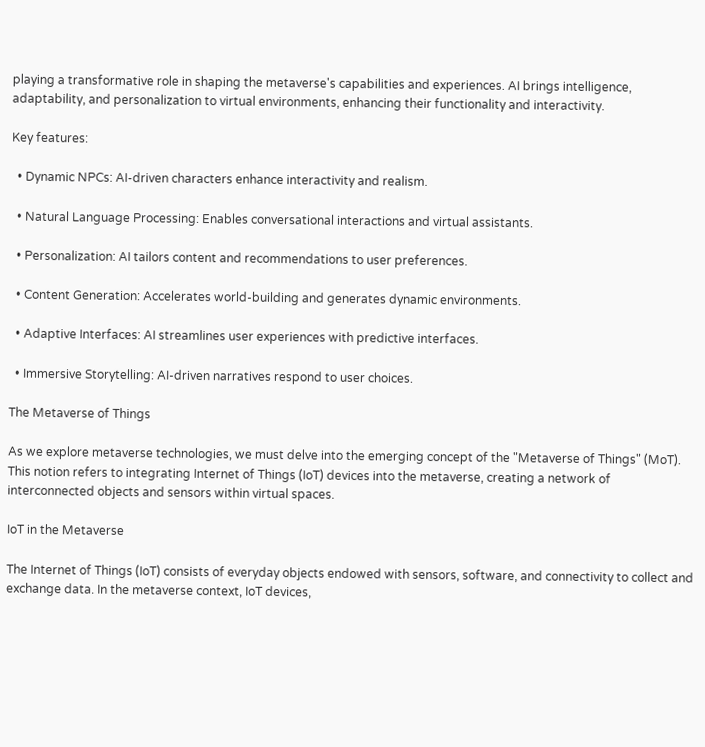playing a transformative role in shaping the metaverse's capabilities and experiences. AI brings intelligence, adaptability, and personalization to virtual environments, enhancing their functionality and interactivity.

Key features:

  • Dynamic NPCs: AI-driven characters enhance interactivity and realism.

  • Natural Language Processing: Enables conversational interactions and virtual assistants.

  • Personalization: AI tailors content and recommendations to user preferences.

  • Content Generation: Accelerates world-building and generates dynamic environments.

  • Adaptive Interfaces: AI streamlines user experiences with predictive interfaces.

  • Immersive Storytelling: AI-driven narratives respond to user choices.

The Metaverse of Things

As we explore metaverse technologies, we must delve into the emerging concept of the "Metaverse of Things" (MoT). This notion refers to integrating Internet of Things (IoT) devices into the metaverse, creating a network of interconnected objects and sensors within virtual spaces.

IoT in the Metaverse

The Internet of Things (IoT) consists of everyday objects endowed with sensors, software, and connectivity to collect and exchange data. In the metaverse context, IoT devices,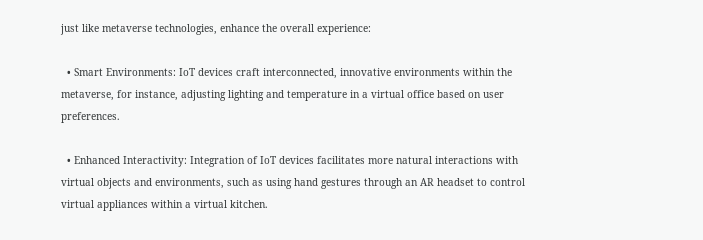just like metaverse technologies, enhance the overall experience:

  • Smart Environments: IoT devices craft interconnected, innovative environments within the metaverse, for instance, adjusting lighting and temperature in a virtual office based on user preferences.

  • Enhanced Interactivity: Integration of IoT devices facilitates more natural interactions with virtual objects and environments, such as using hand gestures through an AR headset to control virtual appliances within a virtual kitchen.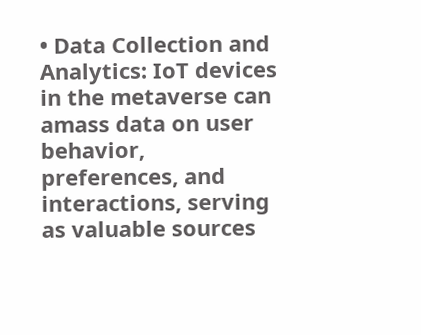• Data Collection and Analytics: IoT devices in the metaverse can amass data on user behavior, preferences, and interactions, serving as valuable sources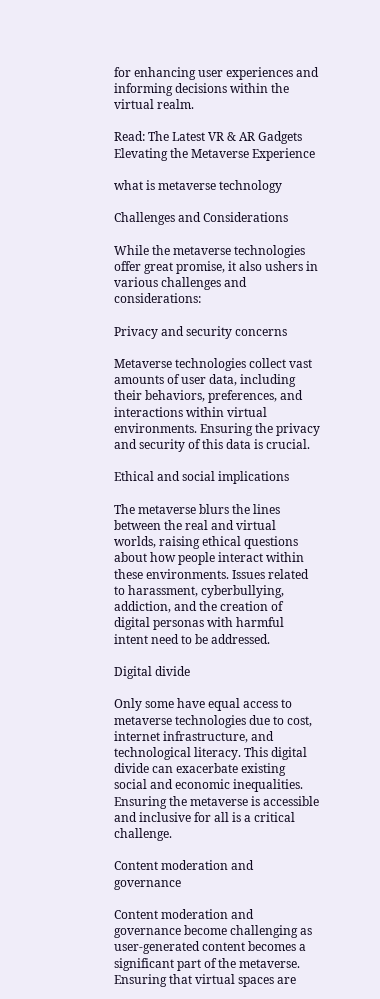for enhancing user experiences and informing decisions within the virtual realm.

Read: The Latest VR & AR Gadgets Elevating the Metaverse Experience

what is metaverse technology

Challenges and Considerations

While the metaverse technologies offer great promise, it also ushers in various challenges and considerations:

Privacy and security concerns

Metaverse technologies collect vast amounts of user data, including their behaviors, preferences, and interactions within virtual environments. Ensuring the privacy and security of this data is crucial.

Ethical and social implications

The metaverse blurs the lines between the real and virtual worlds, raising ethical questions about how people interact within these environments. Issues related to harassment, cyberbullying, addiction, and the creation of digital personas with harmful intent need to be addressed.

Digital divide

Only some have equal access to metaverse technologies due to cost, internet infrastructure, and technological literacy. This digital divide can exacerbate existing social and economic inequalities. Ensuring the metaverse is accessible and inclusive for all is a critical challenge.

Content moderation and governance

Content moderation and governance become challenging as user-generated content becomes a significant part of the metaverse. Ensuring that virtual spaces are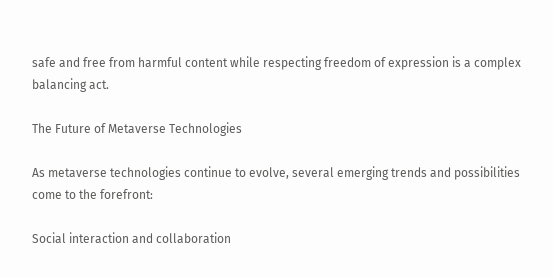safe and free from harmful content while respecting freedom of expression is a complex balancing act.

The Future of Metaverse Technologies

As metaverse technologies continue to evolve, several emerging trends and possibilities come to the forefront:

Social interaction and collaboration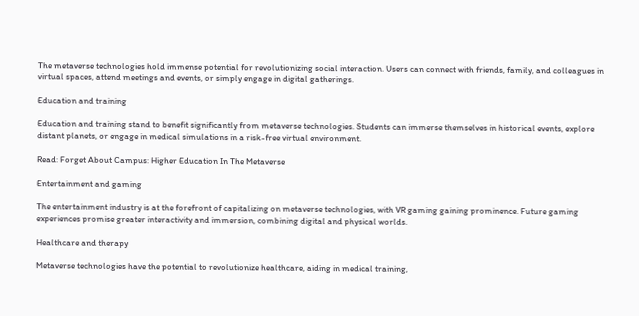The metaverse technologies hold immense potential for revolutionizing social interaction. Users can connect with friends, family, and colleagues in virtual spaces, attend meetings and events, or simply engage in digital gatherings.

Education and training

Education and training stand to benefit significantly from metaverse technologies. Students can immerse themselves in historical events, explore distant planets, or engage in medical simulations in a risk-free virtual environment.

Read: Forget About Campus: Higher Education In The Metaverse

Entertainment and gaming

The entertainment industry is at the forefront of capitalizing on metaverse technologies, with VR gaming gaining prominence. Future gaming experiences promise greater interactivity and immersion, combining digital and physical worlds.

Healthcare and therapy

Metaverse technologies have the potential to revolutionize healthcare, aiding in medical training,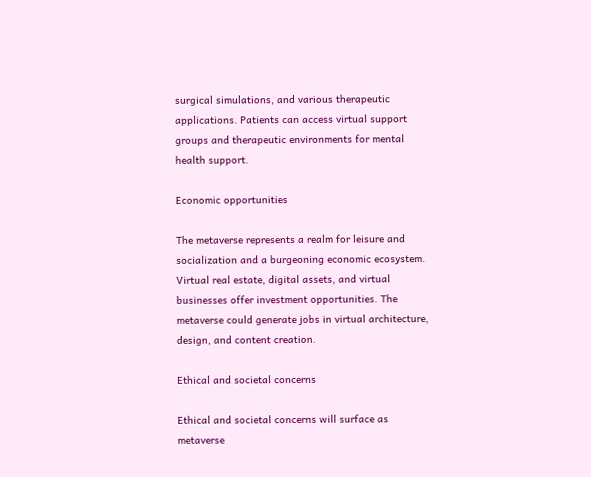surgical simulations, and various therapeutic applications. Patients can access virtual support groups and therapeutic environments for mental health support.

Economic opportunities

The metaverse represents a realm for leisure and socialization and a burgeoning economic ecosystem. Virtual real estate, digital assets, and virtual businesses offer investment opportunities. The metaverse could generate jobs in virtual architecture, design, and content creation.

Ethical and societal concerns

Ethical and societal concerns will surface as metaverse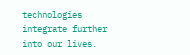technologies integrate further into our lives.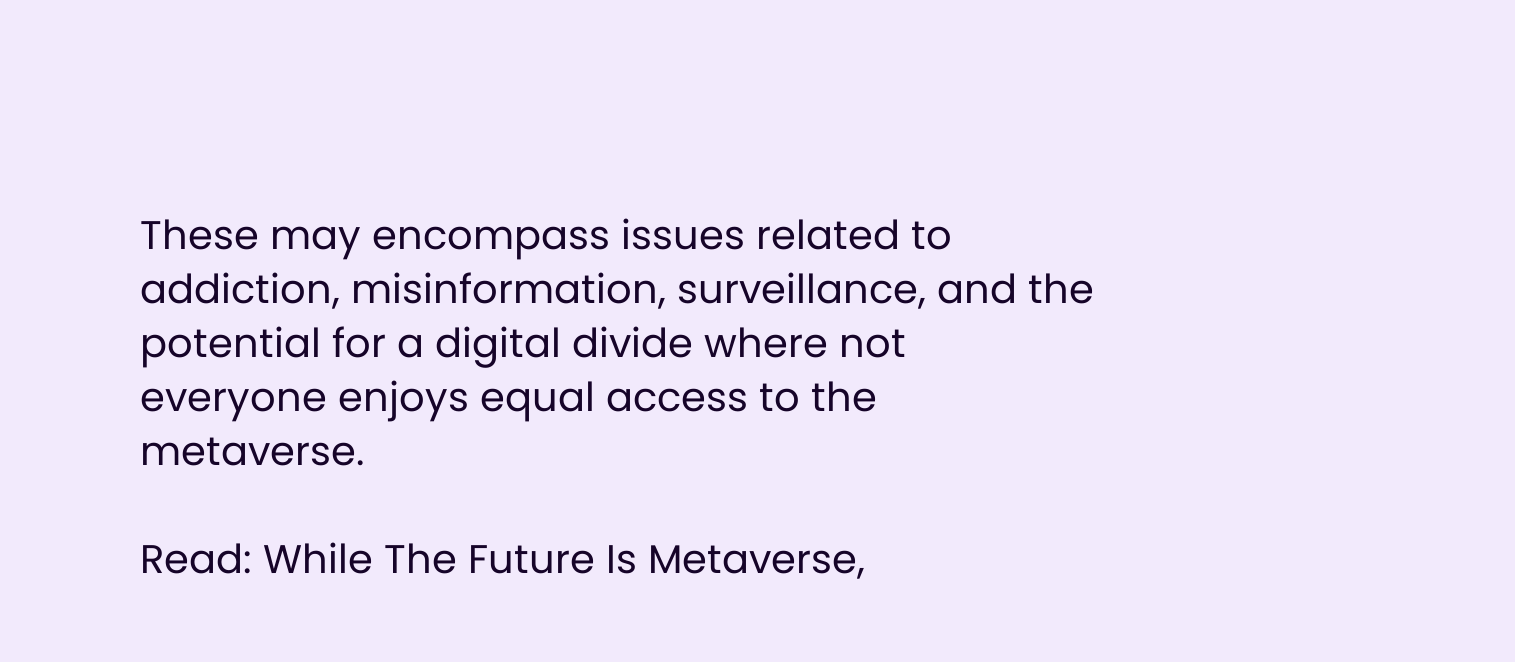These may encompass issues related to addiction, misinformation, surveillance, and the potential for a digital divide where not everyone enjoys equal access to the metaverse.

Read: While The Future Is Metaverse,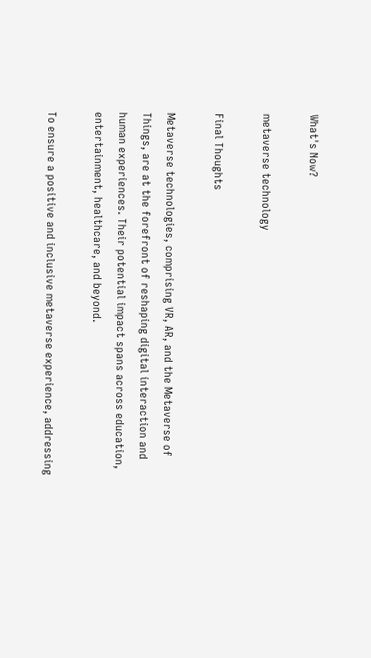What's Now?

metaverse technology

Final Thoughts

Metaverse technologies, comprising VR, AR, and the Metaverse of Things, are at the forefront of reshaping digital interaction and human experiences. Their potential impact spans across education, entertainment, healthcare, and beyond.

To ensure a positive and inclusive metaverse experience, addressing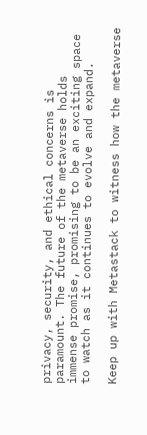privacy, security, and ethical concerns is paramount. The future of the metaverse holds immense promise, promising to be an exciting space to watch as it continues to evolve and expand.

Keep up with Metastack to witness how the metaverse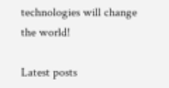technologies will change the world!

Latest posts